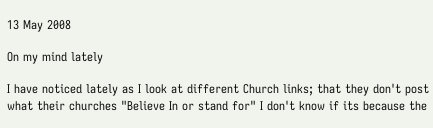13 May 2008

On my mind lately

I have noticed lately as I look at different Church links; that they don't post what their churches "Believe In or stand for" I don't know if its because the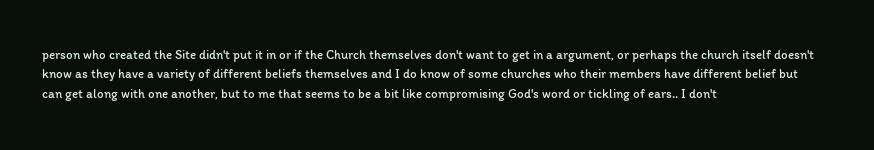person who created the Site didn't put it in or if the Church themselves don't want to get in a argument, or perhaps the church itself doesn't know as they have a variety of different beliefs themselves and I do know of some churches who their members have different belief but can get along with one another, but to me that seems to be a bit like compromising God's word or tickling of ears.. I don't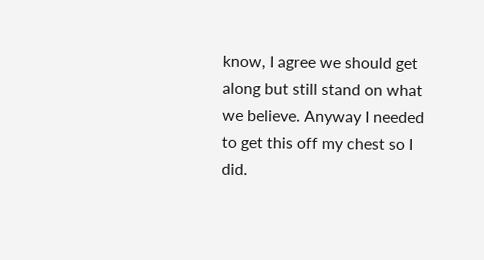know, I agree we should get along but still stand on what we believe. Anyway I needed to get this off my chest so I did.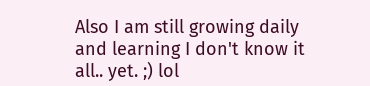Also I am still growing daily and learning I don't know it all.. yet. ;) lol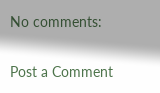No comments:

Post a Comment